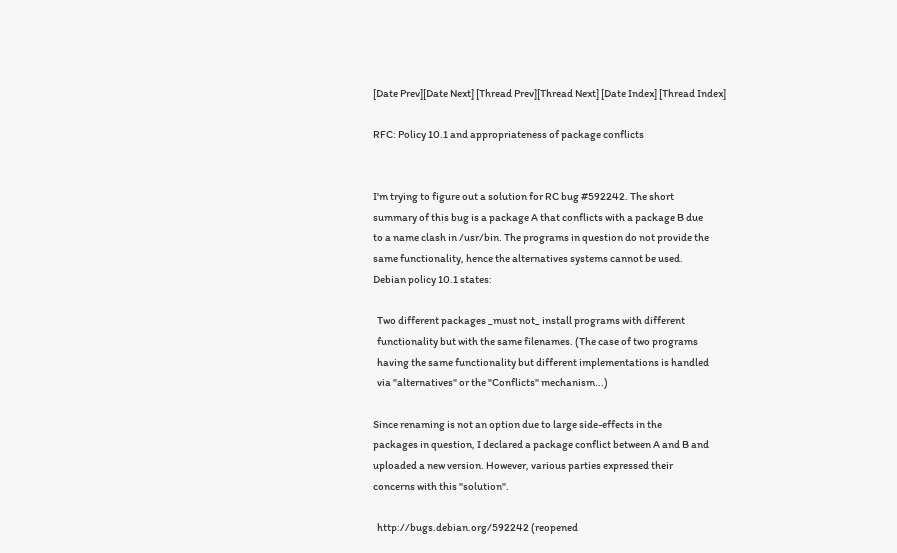[Date Prev][Date Next] [Thread Prev][Thread Next] [Date Index] [Thread Index]

RFC: Policy 10.1 and appropriateness of package conflicts


I'm trying to figure out a solution for RC bug #592242. The short
summary of this bug is a package A that conflicts with a package B due
to a name clash in /usr/bin. The programs in question do not provide the
same functionality, hence the alternatives systems cannot be used.
Debian policy 10.1 states:

  Two different packages _must not_ install programs with different
  functionality but with the same filenames. (The case of two programs
  having the same functionality but different implementations is handled
  via "alternatives" or the "Conflicts" mechanism...)

Since renaming is not an option due to large side-effects in the
packages in question, I declared a package conflict between A and B and
uploaded a new version. However, various parties expressed their
concerns with this "solution".

  http://bugs.debian.org/592242 (reopened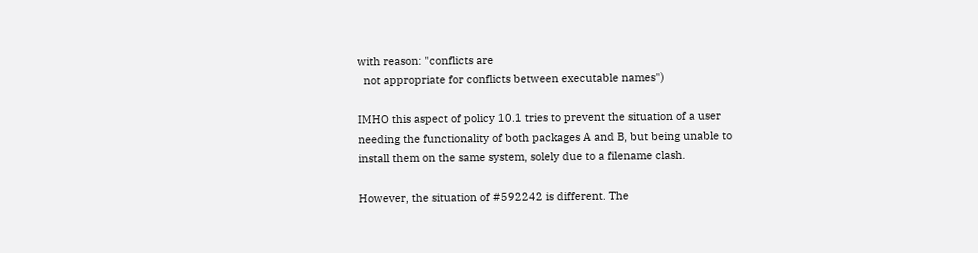with reason: "conflicts are
  not appropriate for conflicts between executable names")

IMHO this aspect of policy 10.1 tries to prevent the situation of a user
needing the functionality of both packages A and B, but being unable to
install them on the same system, solely due to a filename clash.

However, the situation of #592242 is different. The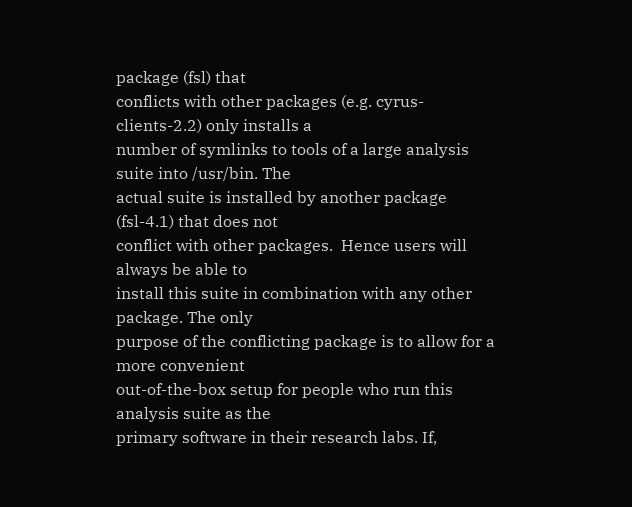package (fsl) that
conflicts with other packages (e.g. cyrus-clients-2.2) only installs a
number of symlinks to tools of a large analysis suite into /usr/bin. The
actual suite is installed by another package (fsl-4.1) that does not
conflict with other packages.  Hence users will always be able to
install this suite in combination with any other package. The only
purpose of the conflicting package is to allow for a more convenient
out-of-the-box setup for people who run this analysis suite as the
primary software in their research labs. If,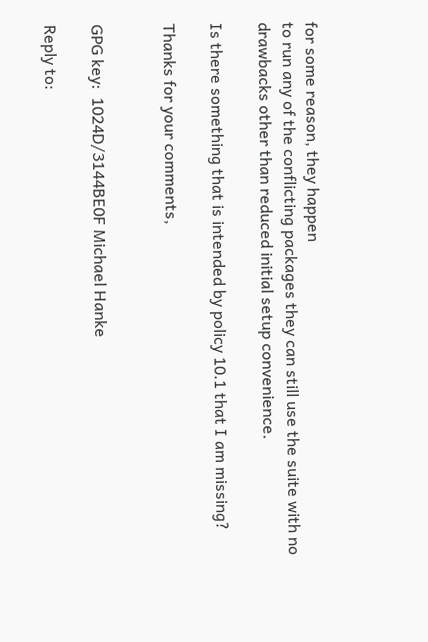for some reason, they happen
to run any of the conflicting packages they can still use the suite with no
drawbacks other than reduced initial setup convenience.

Is there something that is intended by policy 10.1 that I am missing?

Thanks for your comments,


GPG key:  1024D/3144BE0F Michael Hanke

Reply to: